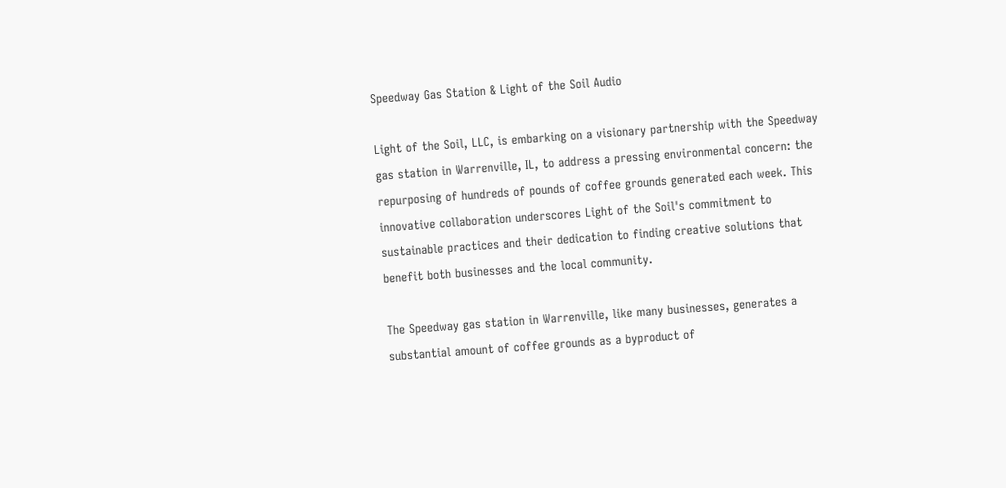Speedway Gas Station & Light of the Soil Audio

Light of the Soil, LLC, is embarking on a visionary partnership with the Speedway gas station in Warrenville, IL, to address a pressing environmental concern: the repurposing of hundreds of pounds of coffee grounds generated each week. This innovative collaboration underscores Light of the Soil's commitment to sustainable practices and their dedication to finding creative solutions that benefit both businesses and the local community.

The Speedway gas station in Warrenville, like many businesses, generates a substantial amount of coffee grounds as a byproduct of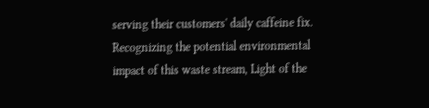serving their customers' daily caffeine fix. Recognizing the potential environmental impact of this waste stream, Light of the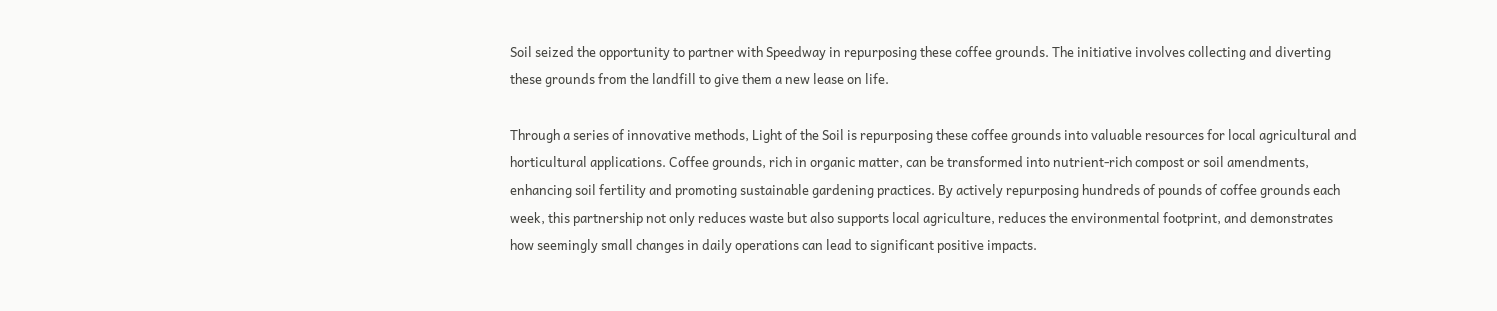Soil seized the opportunity to partner with Speedway in repurposing these coffee grounds. The initiative involves collecting and diverting these grounds from the landfill to give them a new lease on life.

Through a series of innovative methods, Light of the Soil is repurposing these coffee grounds into valuable resources for local agricultural and horticultural applications. Coffee grounds, rich in organic matter, can be transformed into nutrient-rich compost or soil amendments, enhancing soil fertility and promoting sustainable gardening practices. By actively repurposing hundreds of pounds of coffee grounds each week, this partnership not only reduces waste but also supports local agriculture, reduces the environmental footprint, and demonstrates how seemingly small changes in daily operations can lead to significant positive impacts.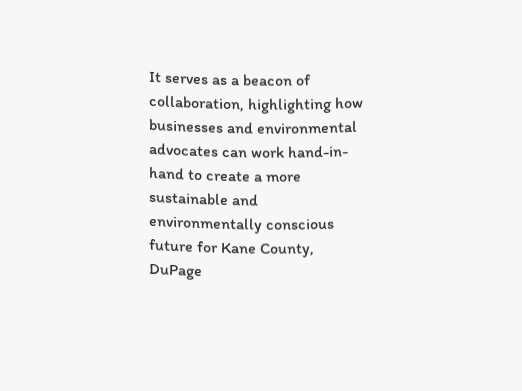It serves as a beacon of collaboration, highlighting how businesses and environmental advocates can work hand-in-hand to create a more sustainable and environmentally conscious future for Kane County, DuPage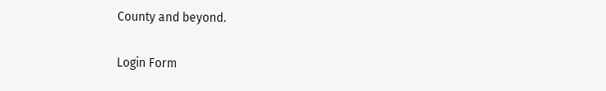County and beyond.

Login Form